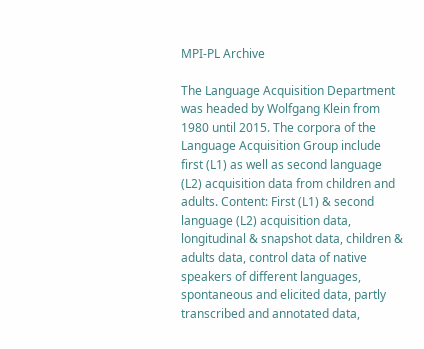MPI-PL Archive

The Language Acquisition Department was headed by Wolfgang Klein from 1980 until 2015. The corpora of the Language Acquisition Group include first (L1) as well as second language (L2) acquisition data from children and adults. Content: First (L1) & second language (L2) acquisition data, longitudinal & snapshot data, children & adults data, control data of native speakers of different languages, spontaneous and elicited data, partly transcribed and annotated data,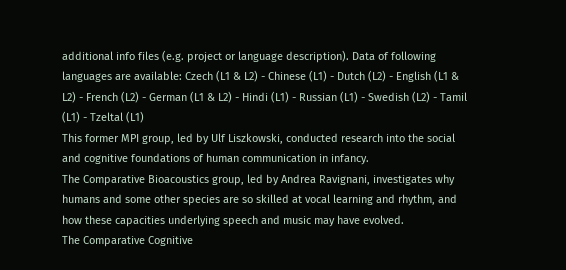additional info files (e.g. project or language description). Data of following languages are available: Czech (L1 & L2) - Chinese (L1) - Dutch (L2) - English (L1 & L2) - French (L2) - German (L1 & L2) - Hindi (L1) - Russian (L1) - Swedish (L2) - Tamil (L1) - Tzeltal (L1)
This former MPI group, led by Ulf Liszkowski, conducted research into the social and cognitive foundations of human communication in infancy.
The Comparative Bioacoustics group, led by Andrea Ravignani, investigates why humans and some other species are so skilled at vocal learning and rhythm, and how these capacities underlying speech and music may have evolved.
The Comparative Cognitive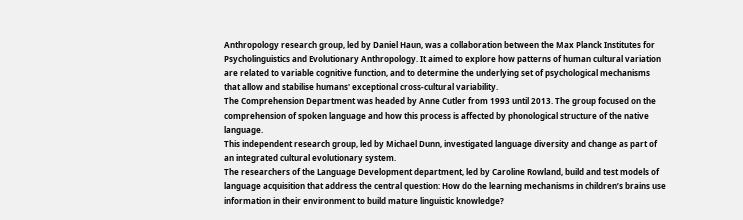Anthropology research group, led by Daniel Haun, was a collaboration between the Max Planck Institutes for Psycholinguistics and Evolutionary Anthropology. It aimed to explore how patterns of human cultural variation are related to variable cognitive function, and to determine the underlying set of psychological mechanisms that allow and stabilise humans' exceptional cross-cultural variability.
The Comprehension Department was headed by Anne Cutler from 1993 until 2013. The group focused on the comprehension of spoken language and how this process is affected by phonological structure of the native language.
This independent research group, led by Michael Dunn, investigated language diversity and change as part of an integrated cultural evolutionary system.
The researchers of the Language Development department, led by Caroline Rowland, build and test models of language acquisition that address the central question: How do the learning mechanisms in children’s brains use information in their environment to build mature linguistic knowledge?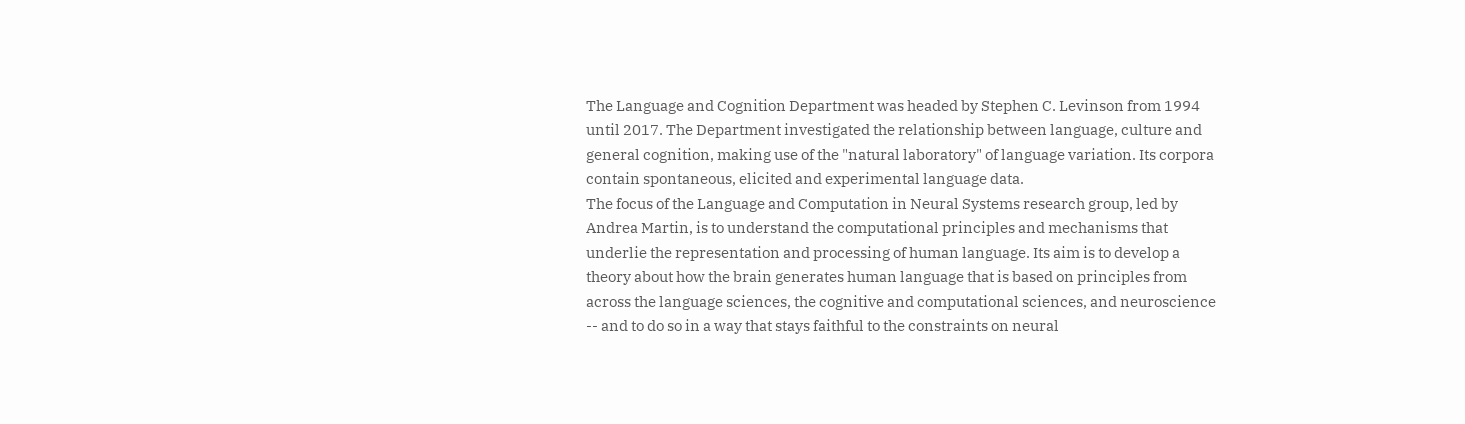The Language and Cognition Department was headed by Stephen C. Levinson from 1994 until 2017. The Department investigated the relationship between language, culture and general cognition, making use of the "natural laboratory" of language variation. Its corpora contain spontaneous, elicited and experimental language data.
The focus of the Language and Computation in Neural Systems research group, led by Andrea Martin, is to understand the computational principles and mechanisms that underlie the representation and processing of human language. Its aim is to develop a theory about how the brain generates human language that is based on principles from across the language sciences, the cognitive and computational sciences, and neuroscience -- and to do so in a way that stays faithful to the constraints on neural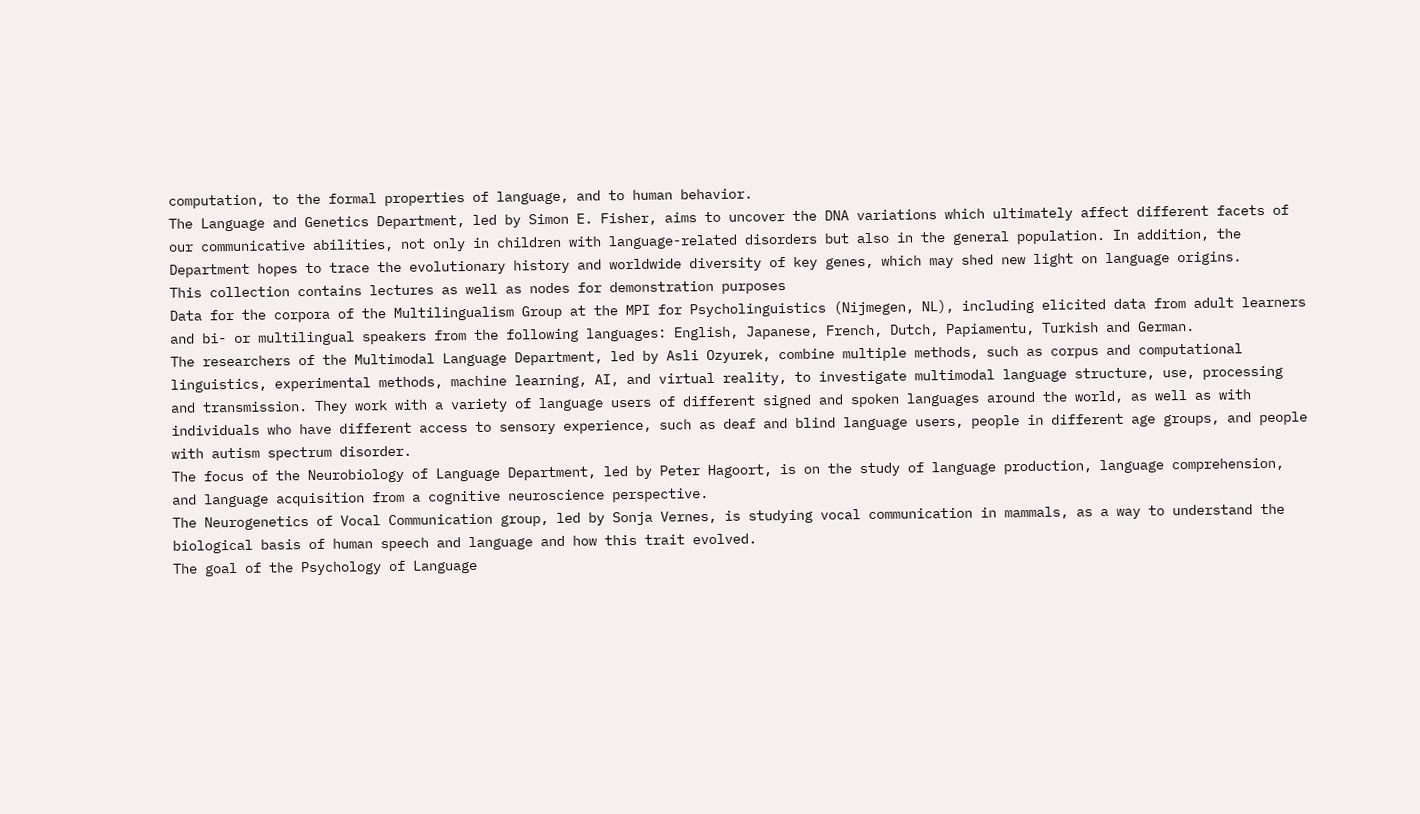computation, to the formal properties of language, and to human behavior.
The Language and Genetics Department, led by Simon E. Fisher, aims to uncover the DNA variations which ultimately affect different facets of our communicative abilities, not only in children with language-related disorders but also in the general population. In addition, the Department hopes to trace the evolutionary history and worldwide diversity of key genes, which may shed new light on language origins.
This collection contains lectures as well as nodes for demonstration purposes
Data for the corpora of the Multilingualism Group at the MPI for Psycholinguistics (Nijmegen, NL), including elicited data from adult learners and bi- or multilingual speakers from the following languages: English, Japanese, French, Dutch, Papiamentu, Turkish and German.
The researchers of the Multimodal Language Department, led by Asli Ozyurek, combine multiple methods, such as corpus and computational linguistics, experimental methods, machine learning, AI, and virtual reality, to investigate multimodal language structure, use, processing and transmission. They work with a variety of language users of different signed and spoken languages around the world, as well as with individuals who have different access to sensory experience, such as deaf and blind language users, people in different age groups, and people with autism spectrum disorder.
The focus of the Neurobiology of Language Department, led by Peter Hagoort, is on the study of language production, language comprehension, and language acquisition from a cognitive neuroscience perspective.
The Neurogenetics of Vocal Communication group, led by Sonja Vernes, is studying vocal communication in mammals, as a way to understand the biological basis of human speech and language and how this trait evolved.
The goal of the Psychology of Language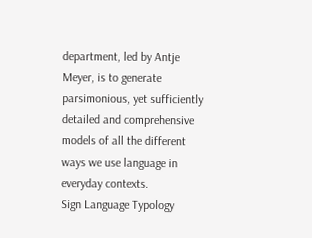department, led by Antje Meyer, is to generate parsimonious, yet sufficiently detailed and comprehensive models of all the different ways we use language in everyday contexts.
Sign Language Typology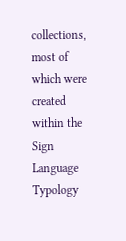collections, most of which were created within the Sign Language Typology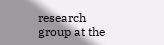research group at the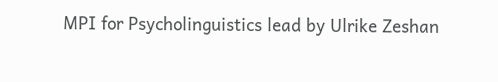MPI for Psycholinguistics lead by Ulrike Zeshan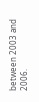between 2003 and 2006.